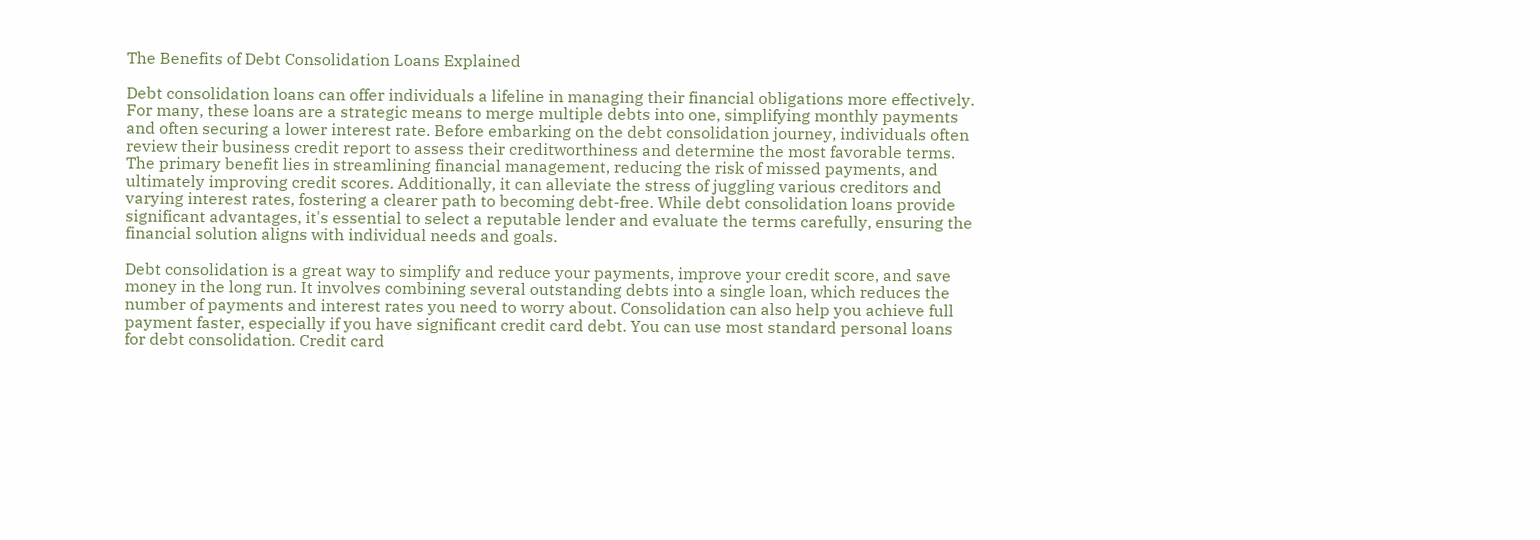The Benefits of Debt Consolidation Loans Explained

Debt consolidation loans can offer individuals a lifeline in managing their financial obligations more effectively. For many, these loans are a strategic means to merge multiple debts into one, simplifying monthly payments and often securing a lower interest rate. Before embarking on the debt consolidation journey, individuals often review their business credit report to assess their creditworthiness and determine the most favorable terms. The primary benefit lies in streamlining financial management, reducing the risk of missed payments, and ultimately improving credit scores. Additionally, it can alleviate the stress of juggling various creditors and varying interest rates, fostering a clearer path to becoming debt-free. While debt consolidation loans provide significant advantages, it's essential to select a reputable lender and evaluate the terms carefully, ensuring the financial solution aligns with individual needs and goals.

Debt consolidation is a great way to simplify and reduce your payments, improve your credit score, and save money in the long run. It involves combining several outstanding debts into a single loan, which reduces the number of payments and interest rates you need to worry about. Consolidation can also help you achieve full payment faster, especially if you have significant credit card debt. You can use most standard personal loans for debt consolidation. Credit card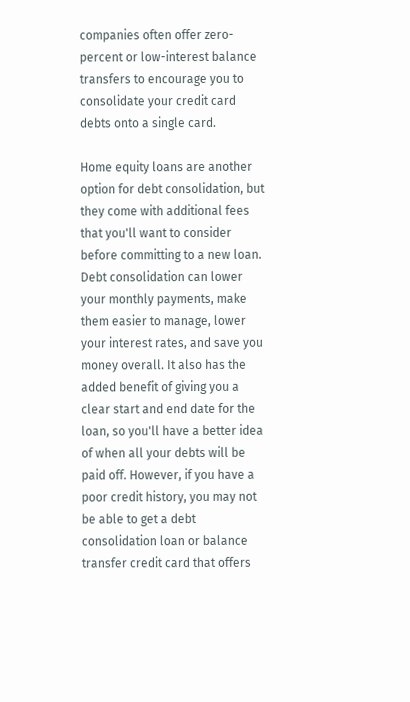companies often offer zero-percent or low-interest balance transfers to encourage you to consolidate your credit card debts onto a single card.

Home equity loans are another option for debt consolidation, but they come with additional fees that you'll want to consider before committing to a new loan. Debt consolidation can lower your monthly payments, make them easier to manage, lower your interest rates, and save you money overall. It also has the added benefit of giving you a clear start and end date for the loan, so you'll have a better idea of when all your debts will be paid off. However, if you have a poor credit history, you may not be able to get a debt consolidation loan or balance transfer credit card that offers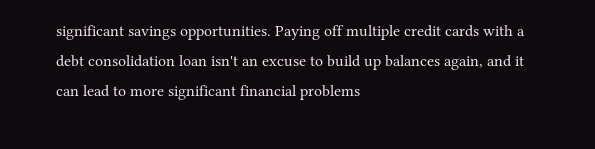significant savings opportunities. Paying off multiple credit cards with a debt consolidation loan isn't an excuse to build up balances again, and it can lead to more significant financial problems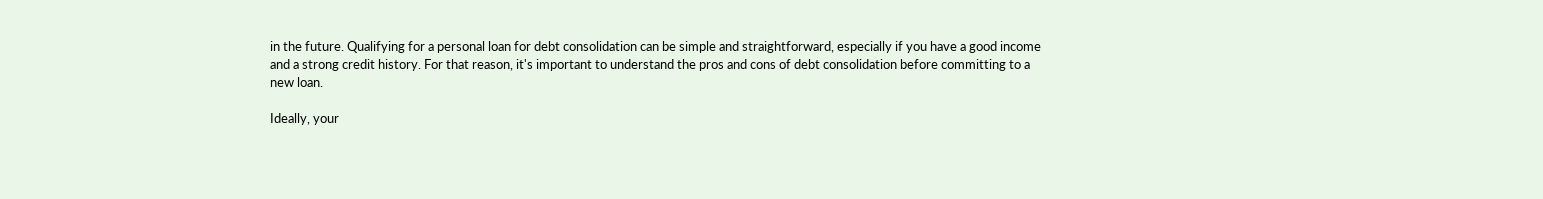in the future. Qualifying for a personal loan for debt consolidation can be simple and straightforward, especially if you have a good income and a strong credit history. For that reason, it's important to understand the pros and cons of debt consolidation before committing to a new loan.

Ideally, your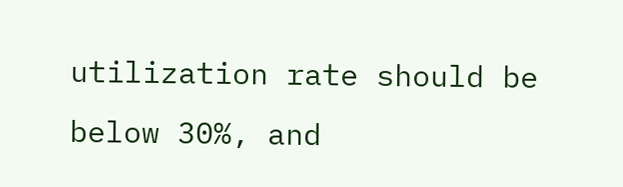utilization rate should be below 30%, and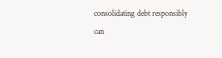consolidating debt responsibly can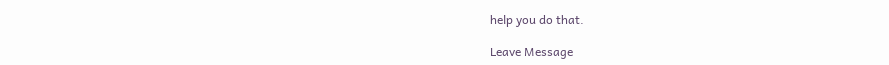help you do that.

Leave Message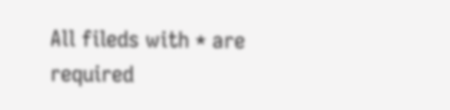All fileds with * are required